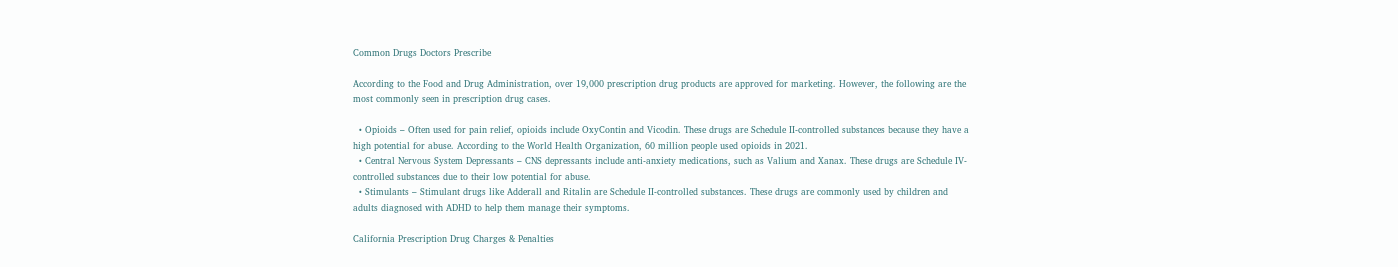Common Drugs Doctors Prescribe

According to the Food and Drug Administration, over 19,000 prescription drug products are approved for marketing. However, the following are the most commonly seen in prescription drug cases.

  • Opioids – Often used for pain relief, opioids include OxyContin and Vicodin. These drugs are Schedule II-controlled substances because they have a high potential for abuse. According to the World Health Organization, 60 million people used opioids in 2021.
  • Central Nervous System Depressants – CNS depressants include anti-anxiety medications, such as Valium and Xanax. These drugs are Schedule IV-controlled substances due to their low potential for abuse.
  • Stimulants – Stimulant drugs like Adderall and Ritalin are Schedule II-controlled substances. These drugs are commonly used by children and adults diagnosed with ADHD to help them manage their symptoms.

California Prescription Drug Charges & Penalties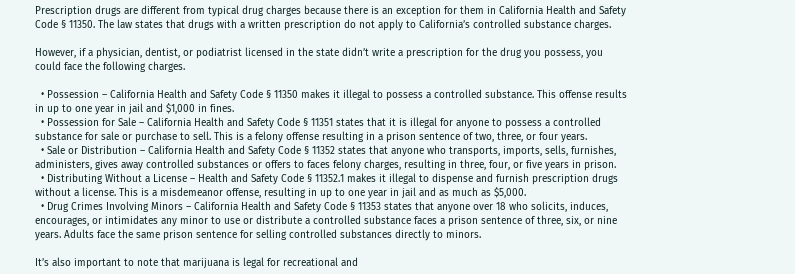Prescription drugs are different from typical drug charges because there is an exception for them in California Health and Safety Code § 11350. The law states that drugs with a written prescription do not apply to California’s controlled substance charges.

However, if a physician, dentist, or podiatrist licensed in the state didn’t write a prescription for the drug you possess, you could face the following charges.

  • Possession – California Health and Safety Code § 11350 makes it illegal to possess a controlled substance. This offense results in up to one year in jail and $1,000 in fines.
  • Possession for Sale – California Health and Safety Code § 11351 states that it is illegal for anyone to possess a controlled substance for sale or purchase to sell. This is a felony offense resulting in a prison sentence of two, three, or four years.
  • Sale or Distribution – California Health and Safety Code § 11352 states that anyone who transports, imports, sells, furnishes, administers, gives away controlled substances or offers to faces felony charges, resulting in three, four, or five years in prison.
  • Distributing Without a License – Health and Safety Code § 11352.1 makes it illegal to dispense and furnish prescription drugs without a license. This is a misdemeanor offense, resulting in up to one year in jail and as much as $5,000.
  • Drug Crimes Involving Minors – California Health and Safety Code § 11353 states that anyone over 18 who solicits, induces, encourages, or intimidates any minor to use or distribute a controlled substance faces a prison sentence of three, six, or nine years. Adults face the same prison sentence for selling controlled substances directly to minors.

It’s also important to note that marijuana is legal for recreational and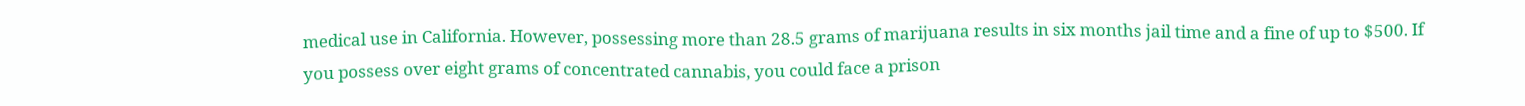medical use in California. However, possessing more than 28.5 grams of marijuana results in six months jail time and a fine of up to $500. If you possess over eight grams of concentrated cannabis, you could face a prison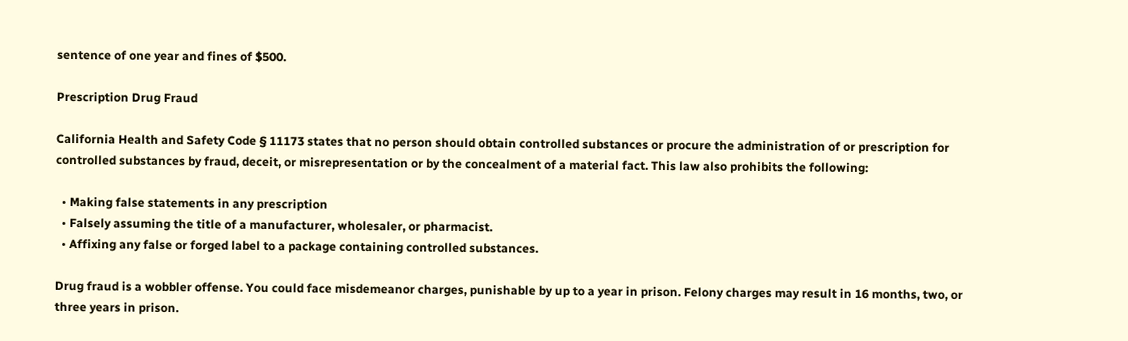sentence of one year and fines of $500.

Prescription Drug Fraud

California Health and Safety Code § 11173 states that no person should obtain controlled substances or procure the administration of or prescription for controlled substances by fraud, deceit, or misrepresentation or by the concealment of a material fact. This law also prohibits the following:

  • Making false statements in any prescription
  • Falsely assuming the title of a manufacturer, wholesaler, or pharmacist.
  • Affixing any false or forged label to a package containing controlled substances.

Drug fraud is a wobbler offense. You could face misdemeanor charges, punishable by up to a year in prison. Felony charges may result in 16 months, two, or three years in prison.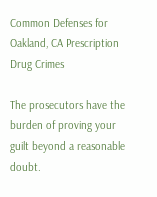Common Defenses for Oakland, CA Prescription Drug Crimes

The prosecutors have the burden of proving your guilt beyond a reasonable doubt.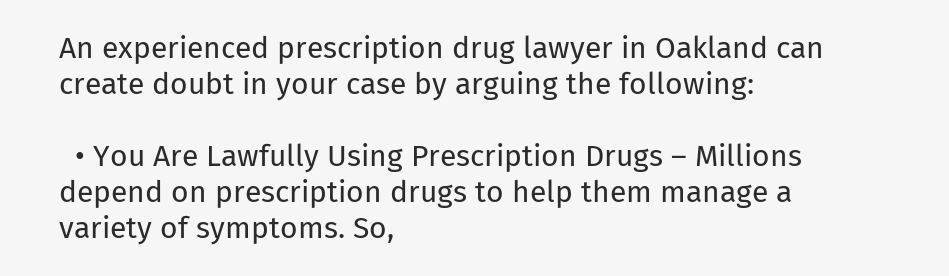An experienced prescription drug lawyer in Oakland can create doubt in your case by arguing the following:

  • You Are Lawfully Using Prescription Drugs – Millions depend on prescription drugs to help them manage a variety of symptoms. So,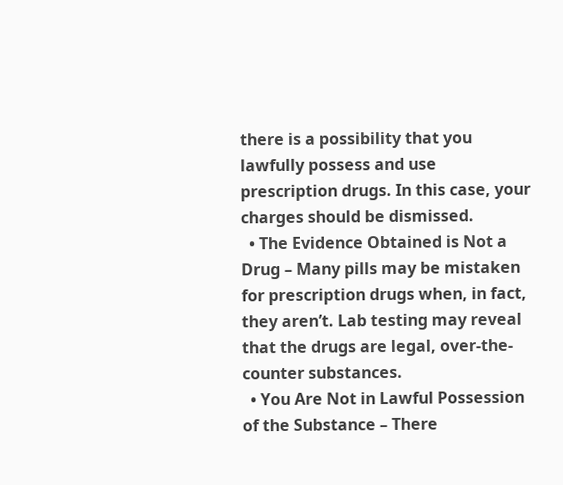there is a possibility that you lawfully possess and use prescription drugs. In this case, your charges should be dismissed.
  • The Evidence Obtained is Not a Drug – Many pills may be mistaken for prescription drugs when, in fact, they aren’t. Lab testing may reveal that the drugs are legal, over-the-counter substances.
  • You Are Not in Lawful Possession of the Substance – There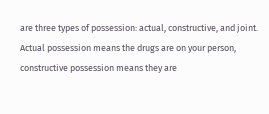are three types of possession: actual, constructive, and joint. Actual possession means the drugs are on your person, constructive possession means they are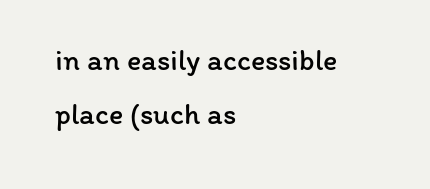in an easily accessible place (such as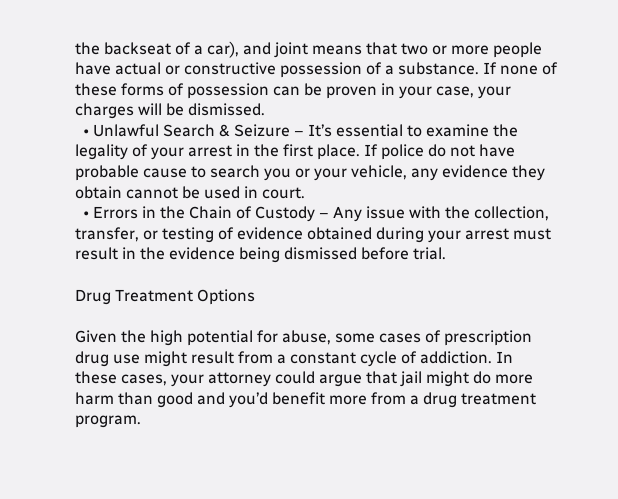the backseat of a car), and joint means that two or more people have actual or constructive possession of a substance. If none of these forms of possession can be proven in your case, your charges will be dismissed.
  • Unlawful Search & Seizure – It’s essential to examine the legality of your arrest in the first place. If police do not have probable cause to search you or your vehicle, any evidence they obtain cannot be used in court.
  • Errors in the Chain of Custody – Any issue with the collection, transfer, or testing of evidence obtained during your arrest must result in the evidence being dismissed before trial.

Drug Treatment Options

Given the high potential for abuse, some cases of prescription drug use might result from a constant cycle of addiction. In these cases, your attorney could argue that jail might do more harm than good and you’d benefit more from a drug treatment program.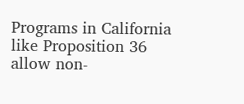Programs in California like Proposition 36 allow non-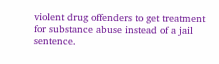violent drug offenders to get treatment for substance abuse instead of a jail sentence.